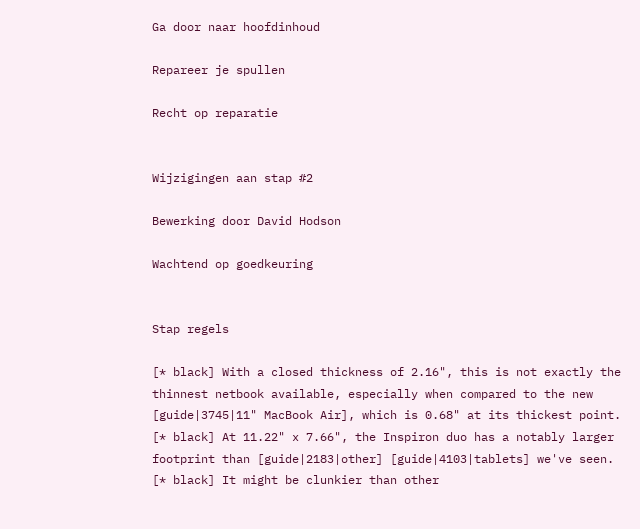Ga door naar hoofdinhoud

Repareer je spullen

Recht op reparatie


Wijzigingen aan stap #2

Bewerking door David Hodson

Wachtend op goedkeuring


Stap regels

[* black] With a closed thickness of 2.16", this is not exactly the thinnest netbook available, especially when compared to the new [guide|3745|11" MacBook Air], which is 0.68" at its thickest point.
[* black] At 11.22" x 7.66", the Inspiron duo has a notably larger footprint than [guide|2183|other] [guide|4103|tablets] we've seen.
[* black] It might be clunkier than other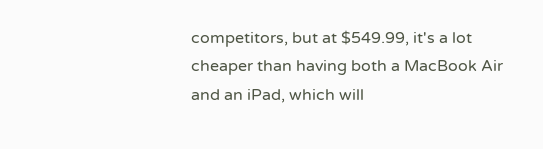competitors, but at $549.99, it's a lot cheaper than having both a MacBook Air and an iPad, which will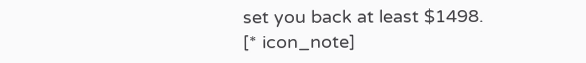set you back at least $1498.
[* icon_note]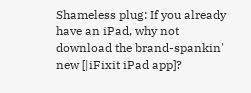Shameless plug: If you already have an iPad, why not download the brand-spankin' new [|iFixit iPad app]?